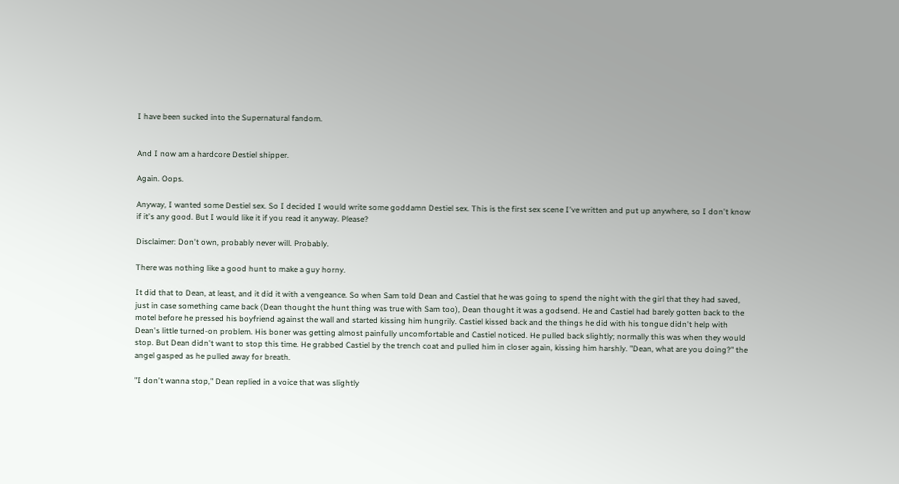I have been sucked into the Supernatural fandom.


And I now am a hardcore Destiel shipper.

Again. Oops.

Anyway, I wanted some Destiel sex. So I decided I would write some goddamn Destiel sex. This is the first sex scene I've written and put up anywhere, so I don't know if it's any good. But I would like it if you read it anyway. Please?

Disclaimer: Don't own, probably never will. Probably.

There was nothing like a good hunt to make a guy horny.

It did that to Dean, at least, and it did it with a vengeance. So when Sam told Dean and Castiel that he was going to spend the night with the girl that they had saved, just in case something came back (Dean thought the hunt thing was true with Sam too), Dean thought it was a godsend. He and Castiel had barely gotten back to the motel before he pressed his boyfriend against the wall and started kissing him hungrily. Castiel kissed back and the things he did with his tongue didn't help with Dean's little turned-on problem. His boner was getting almost painfully uncomfortable and Castiel noticed. He pulled back slightly; normally this was when they would stop. But Dean didn't want to stop this time. He grabbed Castiel by the trench coat and pulled him in closer again, kissing him harshly. "Dean, what are you doing?" the angel gasped as he pulled away for breath.

"I don't wanna stop," Dean replied in a voice that was slightly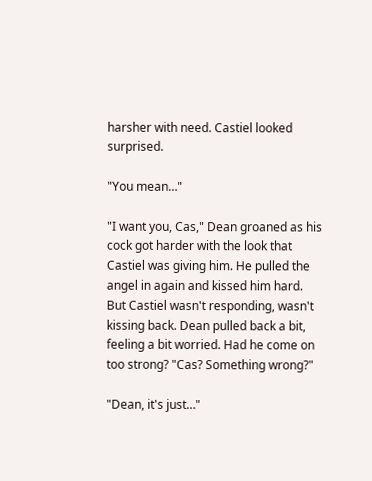harsher with need. Castiel looked surprised.

"You mean…"

"I want you, Cas," Dean groaned as his cock got harder with the look that Castiel was giving him. He pulled the angel in again and kissed him hard. But Castiel wasn't responding, wasn't kissing back. Dean pulled back a bit, feeling a bit worried. Had he come on too strong? "Cas? Something wrong?"

"Dean, it's just…"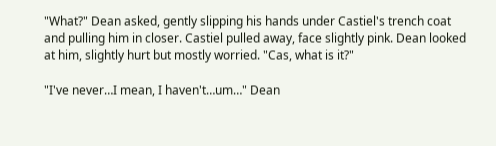"What?" Dean asked, gently slipping his hands under Castiel's trench coat and pulling him in closer. Castiel pulled away, face slightly pink. Dean looked at him, slightly hurt but mostly worried. "Cas, what is it?"

"I've never…I mean, I haven't…um…" Dean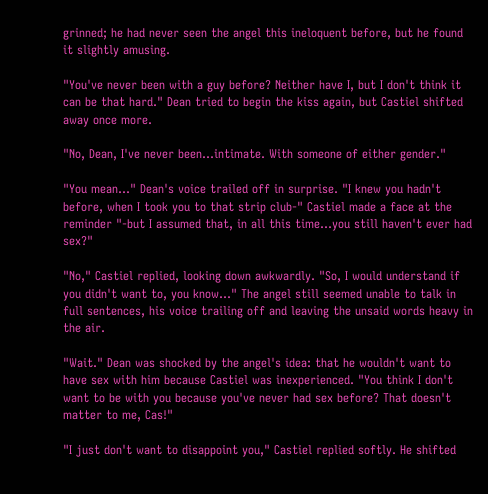grinned; he had never seen the angel this ineloquent before, but he found it slightly amusing.

"You've never been with a guy before? Neither have I, but I don't think it can be that hard." Dean tried to begin the kiss again, but Castiel shifted away once more.

"No, Dean, I've never been…intimate. With someone of either gender."

"You mean…" Dean's voice trailed off in surprise. "I knew you hadn't before, when I took you to that strip club-" Castiel made a face at the reminder "-but I assumed that, in all this time…you still haven't ever had sex?"

"No," Castiel replied, looking down awkwardly. "So, I would understand if you didn't want to, you know…" The angel still seemed unable to talk in full sentences, his voice trailing off and leaving the unsaid words heavy in the air.

"Wait." Dean was shocked by the angel's idea: that he wouldn't want to have sex with him because Castiel was inexperienced. "You think I don't want to be with you because you've never had sex before? That doesn't matter to me, Cas!"

"I just don't want to disappoint you," Castiel replied softly. He shifted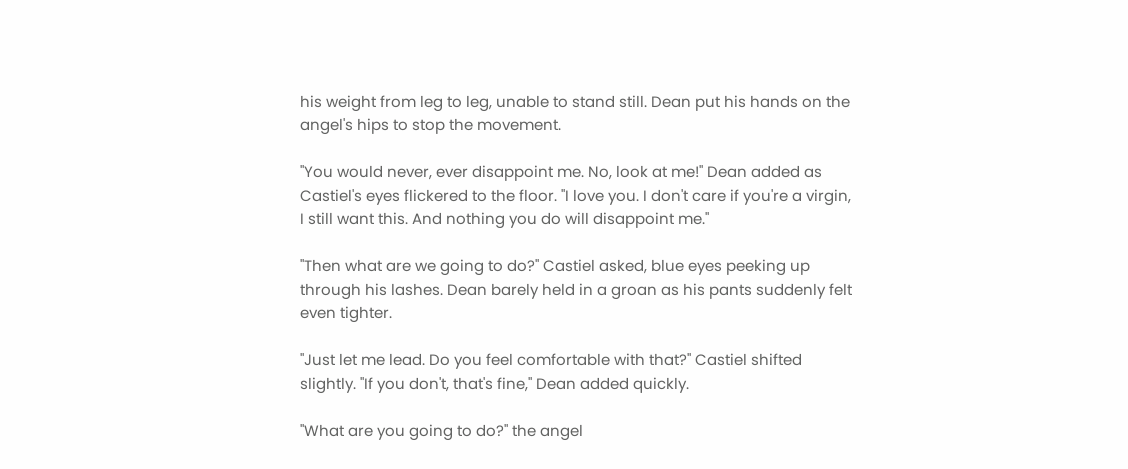his weight from leg to leg, unable to stand still. Dean put his hands on the angel's hips to stop the movement.

"You would never, ever disappoint me. No, look at me!" Dean added as Castiel's eyes flickered to the floor. "I love you. I don't care if you're a virgin, I still want this. And nothing you do will disappoint me."

"Then what are we going to do?" Castiel asked, blue eyes peeking up through his lashes. Dean barely held in a groan as his pants suddenly felt even tighter.

"Just let me lead. Do you feel comfortable with that?" Castiel shifted slightly. "If you don't, that's fine," Dean added quickly.

"What are you going to do?" the angel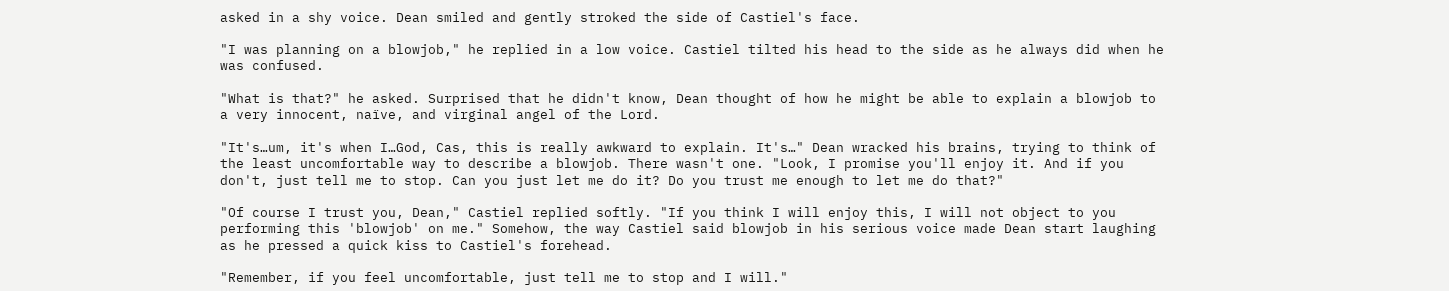asked in a shy voice. Dean smiled and gently stroked the side of Castiel's face.

"I was planning on a blowjob," he replied in a low voice. Castiel tilted his head to the side as he always did when he was confused.

"What is that?" he asked. Surprised that he didn't know, Dean thought of how he might be able to explain a blowjob to a very innocent, naïve, and virginal angel of the Lord.

"It's…um, it's when I…God, Cas, this is really awkward to explain. It's…" Dean wracked his brains, trying to think of the least uncomfortable way to describe a blowjob. There wasn't one. "Look, I promise you'll enjoy it. And if you don't, just tell me to stop. Can you just let me do it? Do you trust me enough to let me do that?"

"Of course I trust you, Dean," Castiel replied softly. "If you think I will enjoy this, I will not object to you performing this 'blowjob' on me." Somehow, the way Castiel said blowjob in his serious voice made Dean start laughing as he pressed a quick kiss to Castiel's forehead.

"Remember, if you feel uncomfortable, just tell me to stop and I will."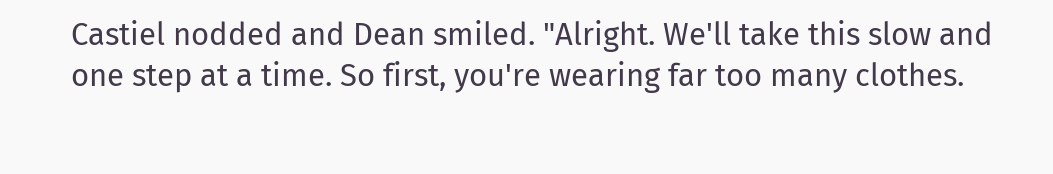Castiel nodded and Dean smiled. "Alright. We'll take this slow and one step at a time. So first, you're wearing far too many clothes.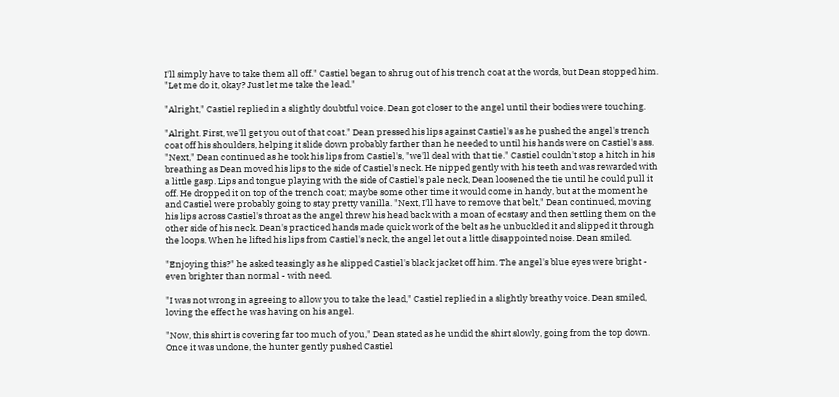I'll simply have to take them all off." Castiel began to shrug out of his trench coat at the words, but Dean stopped him. "Let me do it, okay? Just let me take the lead."

"Alright," Castiel replied in a slightly doubtful voice. Dean got closer to the angel until their bodies were touching.

"Alright. First, we'll get you out of that coat." Dean pressed his lips against Castiel's as he pushed the angel's trench coat off his shoulders, helping it slide down probably farther than he needed to until his hands were on Castiel's ass. "Next," Dean continued as he took his lips from Castiel's, "we'll deal with that tie." Castiel couldn't stop a hitch in his breathing as Dean moved his lips to the side of Castiel's neck. He nipped gently with his teeth and was rewarded with a little gasp. Lips and tongue playing with the side of Castiel's pale neck, Dean loosened the tie until he could pull it off. He dropped it on top of the trench coat; maybe some other time it would come in handy, but at the moment he and Castiel were probably going to stay pretty vanilla. "Next, I'll have to remove that belt," Dean continued, moving his lips across Castiel's throat as the angel threw his head back with a moan of ecstasy and then settling them on the other side of his neck. Dean's practiced hands made quick work of the belt as he unbuckled it and slipped it through the loops. When he lifted his lips from Castiel's neck, the angel let out a little disappointed noise. Dean smiled.

"Enjoying this?" he asked teasingly as he slipped Castiel's black jacket off him. The angel's blue eyes were bright - even brighter than normal - with need.

"I was not wrong in agreeing to allow you to take the lead," Castiel replied in a slightly breathy voice. Dean smiled, loving the effect he was having on his angel.

"Now, this shirt is covering far too much of you," Dean stated as he undid the shirt slowly, going from the top down. Once it was undone, the hunter gently pushed Castiel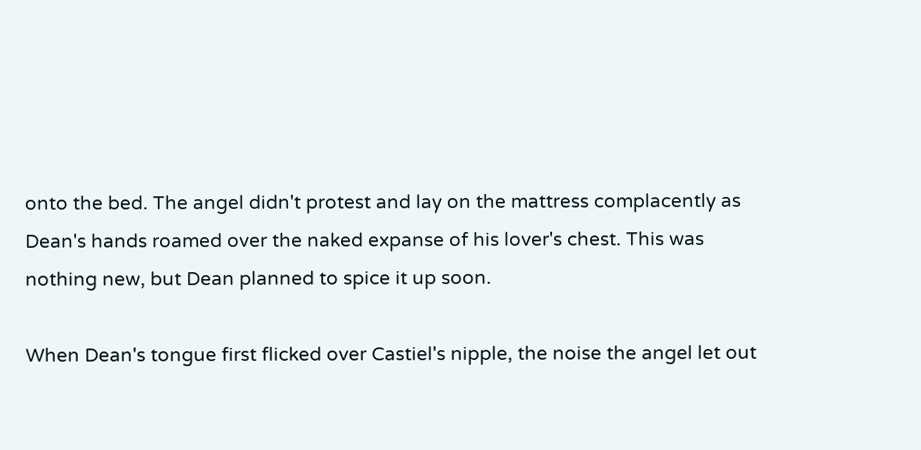onto the bed. The angel didn't protest and lay on the mattress complacently as Dean's hands roamed over the naked expanse of his lover's chest. This was nothing new, but Dean planned to spice it up soon.

When Dean's tongue first flicked over Castiel's nipple, the noise the angel let out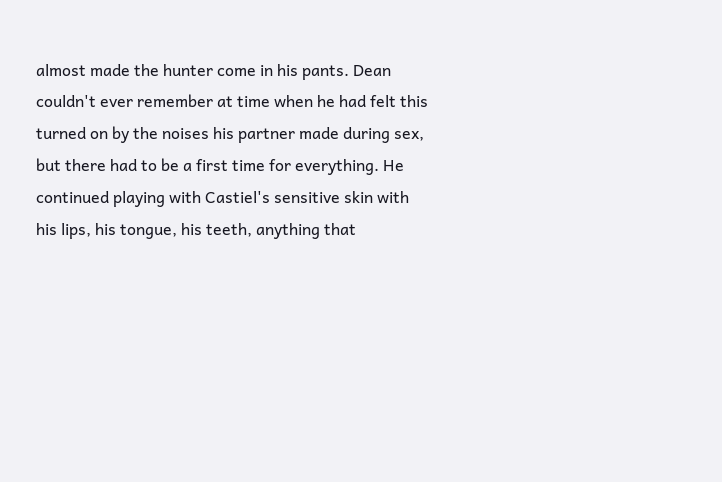almost made the hunter come in his pants. Dean couldn't ever remember at time when he had felt this turned on by the noises his partner made during sex, but there had to be a first time for everything. He continued playing with Castiel's sensitive skin with his lips, his tongue, his teeth, anything that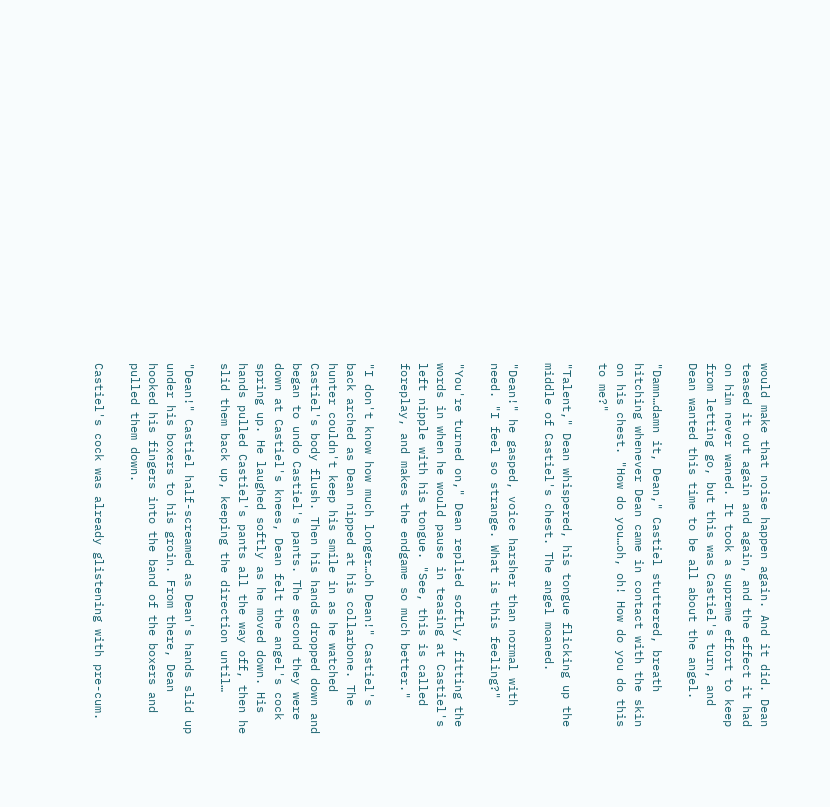would make that noise happen again. And it did. Dean teased it out again and again, and the effect it had on him never waned. It took a supreme effort to keep from letting go, but this was Castiel's turn, and Dean wanted this time to be all about the angel.

"Damn…damn it, Dean," Castiel stuttered, breath hitching whenever Dean came in contact with the skin on his chest. "How do you…oh, oh! How do you do this to me?"

"Talent," Dean whispered, his tongue flicking up the middle of Castiel's chest. The angel moaned.

"Dean!" he gasped, voice harsher than normal with need. "I feel so strange. What is this feeling?"

"You're turned on," Dean replied softly, fitting the words in when he would pause in teasing at Castiel's left nipple with his tongue. "See, this is called foreplay, and makes the endgame so much better."

"I don't know how much longer…oh Dean!" Castiel's back arched as Dean nipped at his collarbone. The hunter couldn't keep his smile in as he watched Castiel's body flush. Then his hands dropped down and began to undo Castiel's pants. The second they were down at Castiel's knees, Dean felt the angel's cock spring up. He laughed softly as he moved down. His hands pulled Castiel's pants all the way off, then he slid them back up, keeping the direction until…

"Dean!" Castiel half-screamed as Dean's hands slid up under his boxers to his groin. From there, Dean hooked his fingers into the band of the boxers and pulled them down.

Castiel's cock was already glistening with pre-cum.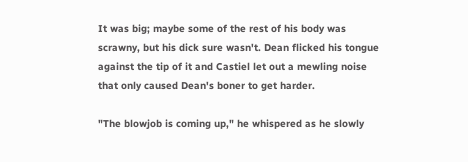It was big; maybe some of the rest of his body was scrawny, but his dick sure wasn't. Dean flicked his tongue against the tip of it and Castiel let out a mewling noise that only caused Dean's boner to get harder.

"The blowjob is coming up," he whispered as he slowly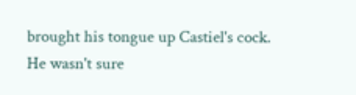brought his tongue up Castiel's cock. He wasn't sure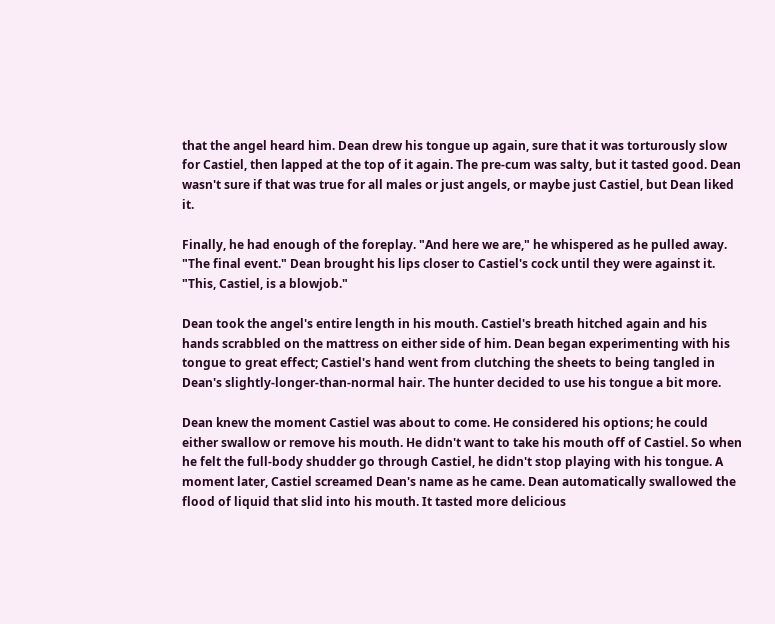that the angel heard him. Dean drew his tongue up again, sure that it was torturously slow for Castiel, then lapped at the top of it again. The pre-cum was salty, but it tasted good. Dean wasn't sure if that was true for all males or just angels, or maybe just Castiel, but Dean liked it.

Finally, he had enough of the foreplay. "And here we are," he whispered as he pulled away. "The final event." Dean brought his lips closer to Castiel's cock until they were against it. "This, Castiel, is a blowjob."

Dean took the angel's entire length in his mouth. Castiel's breath hitched again and his hands scrabbled on the mattress on either side of him. Dean began experimenting with his tongue to great effect; Castiel's hand went from clutching the sheets to being tangled in Dean's slightly-longer-than-normal hair. The hunter decided to use his tongue a bit more.

Dean knew the moment Castiel was about to come. He considered his options; he could either swallow or remove his mouth. He didn't want to take his mouth off of Castiel. So when he felt the full-body shudder go through Castiel, he didn't stop playing with his tongue. A moment later, Castiel screamed Dean's name as he came. Dean automatically swallowed the flood of liquid that slid into his mouth. It tasted more delicious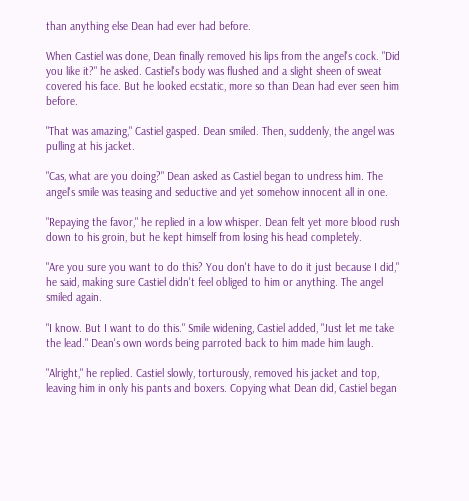than anything else Dean had ever had before.

When Castiel was done, Dean finally removed his lips from the angel's cock. "Did you like it?" he asked. Castiel's body was flushed and a slight sheen of sweat covered his face. But he looked ecstatic, more so than Dean had ever seen him before.

"That was amazing," Castiel gasped. Dean smiled. Then, suddenly, the angel was pulling at his jacket.

"Cas, what are you doing?" Dean asked as Castiel began to undress him. The angel's smile was teasing and seductive and yet somehow innocent all in one.

"Repaying the favor," he replied in a low whisper. Dean felt yet more blood rush down to his groin, but he kept himself from losing his head completely.

"Are you sure you want to do this? You don't have to do it just because I did," he said, making sure Castiel didn't feel obliged to him or anything. The angel smiled again.

"I know. But I want to do this." Smile widening, Castiel added, "Just let me take the lead." Dean's own words being parroted back to him made him laugh.

"Alright," he replied. Castiel slowly, torturously, removed his jacket and top, leaving him in only his pants and boxers. Copying what Dean did, Castiel began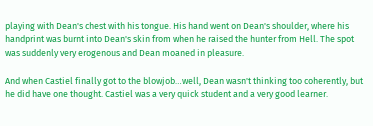playing with Dean's chest with his tongue. His hand went on Dean's shoulder, where his handprint was burnt into Dean's skin from when he raised the hunter from Hell. The spot was suddenly very erogenous and Dean moaned in pleasure.

And when Castiel finally got to the blowjob…well, Dean wasn't thinking too coherently, but he did have one thought. Castiel was a very quick student and a very good learner.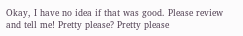Okay, I have no idea if that was good. Please review and tell me! Pretty please? Pretty please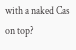with a naked Cas on top?